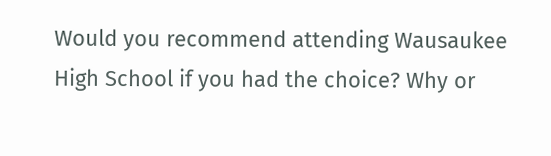Would you recommend attending Wausaukee High School if you had the choice? Why or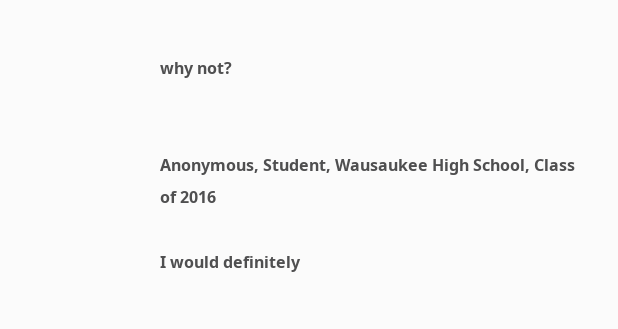why not?


Anonymous, Student, Wausaukee High School, Class of 2016

I would definitely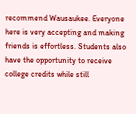recommend Wausaukee. Everyone here is very accepting and making friends is effortless. Students also have the opportunity to receive college credits while still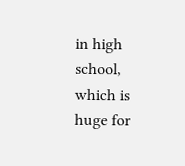in high school, which is huge for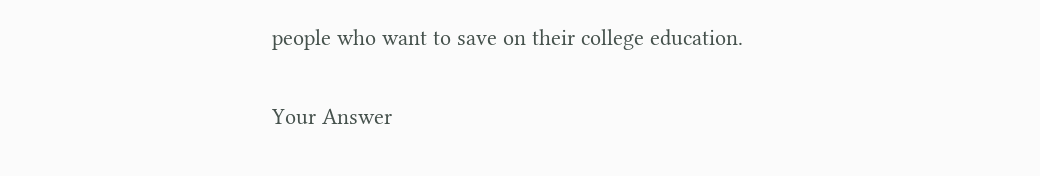people who want to save on their college education.

Your Answer